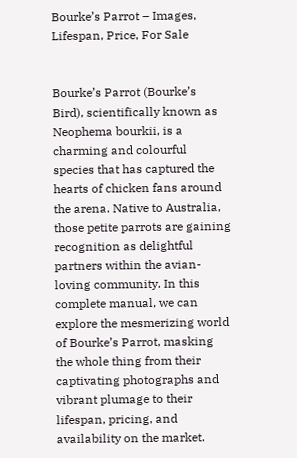Bourke’s Parrot – Images, Lifespan, Price, For Sale


Bourke’s Parrot (Bourke’s Bird), scientifically known as Neophema bourkii, is a charming and colourful species that has captured the hearts of chicken fans around the arena. Native to Australia, those petite parrots are gaining recognition as delightful partners within the avian-loving community. In this complete manual, we can explore the mesmerizing world of Bourke’s Parrot, masking the whole thing from their captivating photographs and vibrant plumage to their lifespan, pricing, and availability on the market.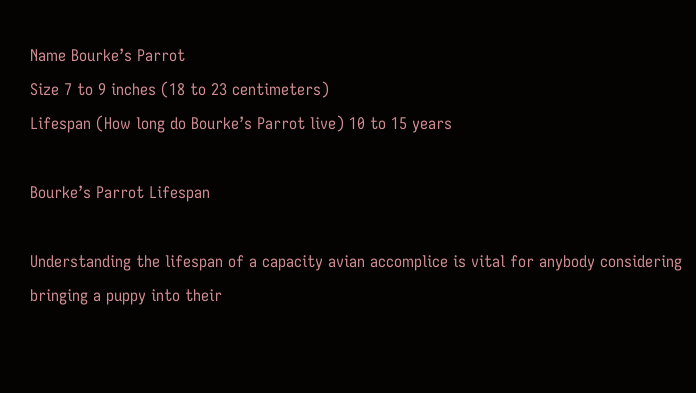Name Bourke’s Parrot
Size 7 to 9 inches (18 to 23 centimeters)
Lifespan (How long do Bourke’s Parrot live) 10 to 15 years

Bourke’s Parrot Lifespan

Understanding the lifespan of a capacity avian accomplice is vital for anybody considering bringing a puppy into their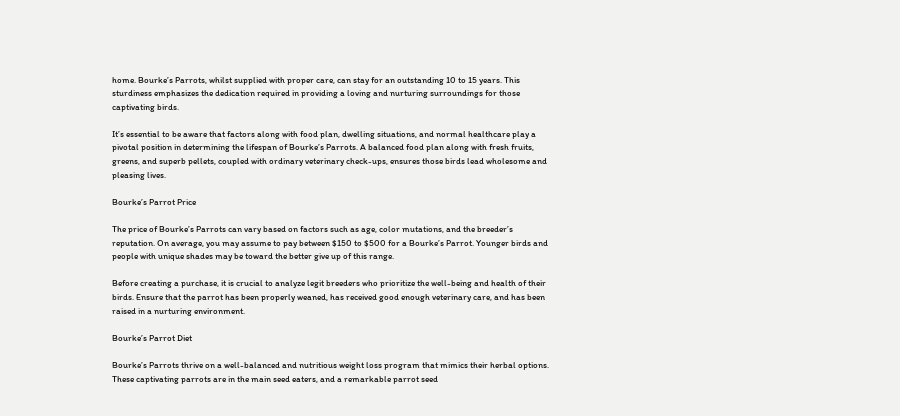home. Bourke’s Parrots, whilst supplied with proper care, can stay for an outstanding 10 to 15 years. This sturdiness emphasizes the dedication required in providing a loving and nurturing surroundings for those captivating birds.

It’s essential to be aware that factors along with food plan, dwelling situations, and normal healthcare play a pivotal position in determining the lifespan of Bourke’s Parrots. A balanced food plan along with fresh fruits, greens, and superb pellets, coupled with ordinary veterinary check-ups, ensures those birds lead wholesome and pleasing lives.

Bourke’s Parrot Price

The price of Bourke’s Parrots can vary based on factors such as age, color mutations, and the breeder’s reputation. On average, you may assume to pay between $150 to $500 for a Bourke’s Parrot. Younger birds and people with unique shades may be toward the better give up of this range.

Before creating a purchase, it is crucial to analyze legit breeders who prioritize the well-being and health of their birds. Ensure that the parrot has been properly weaned, has received good enough veterinary care, and has been raised in a nurturing environment.

Bourke’s Parrot Diet

Bourke’s Parrots thrive on a well-balanced and nutritious weight loss program that mimics their herbal options. These captivating parrots are in the main seed eaters, and a remarkable parrot seed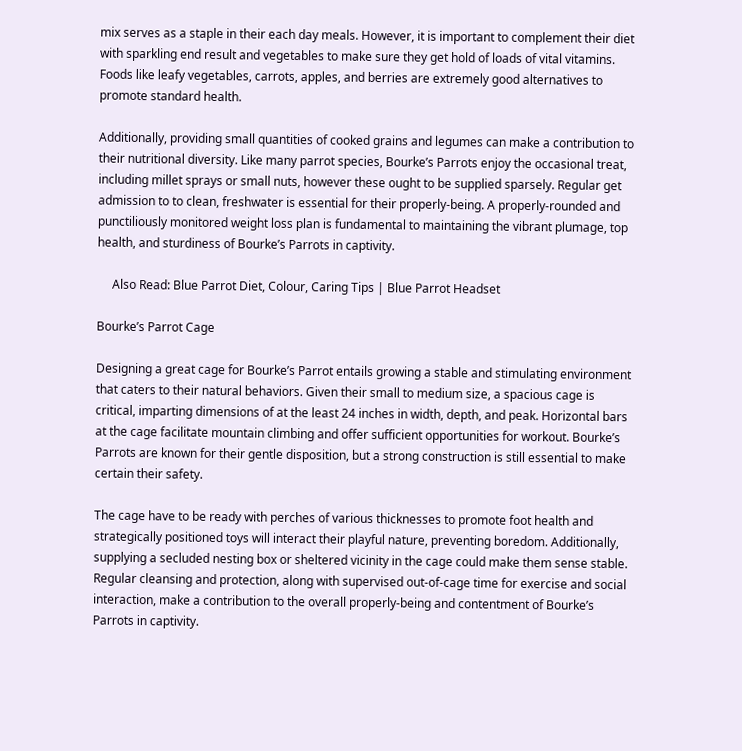mix serves as a staple in their each day meals. However, it is important to complement their diet with sparkling end result and vegetables to make sure they get hold of loads of vital vitamins. Foods like leafy vegetables, carrots, apples, and berries are extremely good alternatives to promote standard health.

Additionally, providing small quantities of cooked grains and legumes can make a contribution to their nutritional diversity. Like many parrot species, Bourke’s Parrots enjoy the occasional treat, including millet sprays or small nuts, however these ought to be supplied sparsely. Regular get admission to to clean, freshwater is essential for their properly-being. A properly-rounded and punctiliously monitored weight loss plan is fundamental to maintaining the vibrant plumage, top health, and sturdiness of Bourke’s Parrots in captivity.

     Also Read: Blue Parrot Diet, Colour, Caring Tips | Blue Parrot Headset

Bourke’s Parrot Cage

Designing a great cage for Bourke’s Parrot entails growing a stable and stimulating environment that caters to their natural behaviors. Given their small to medium size, a spacious cage is critical, imparting dimensions of at the least 24 inches in width, depth, and peak. Horizontal bars at the cage facilitate mountain climbing and offer sufficient opportunities for workout. Bourke’s Parrots are known for their gentle disposition, but a strong construction is still essential to make certain their safety.

The cage have to be ready with perches of various thicknesses to promote foot health and strategically positioned toys will interact their playful nature, preventing boredom. Additionally, supplying a secluded nesting box or sheltered vicinity in the cage could make them sense stable. Regular cleansing and protection, along with supervised out-of-cage time for exercise and social interaction, make a contribution to the overall properly-being and contentment of Bourke’s Parrots in captivity.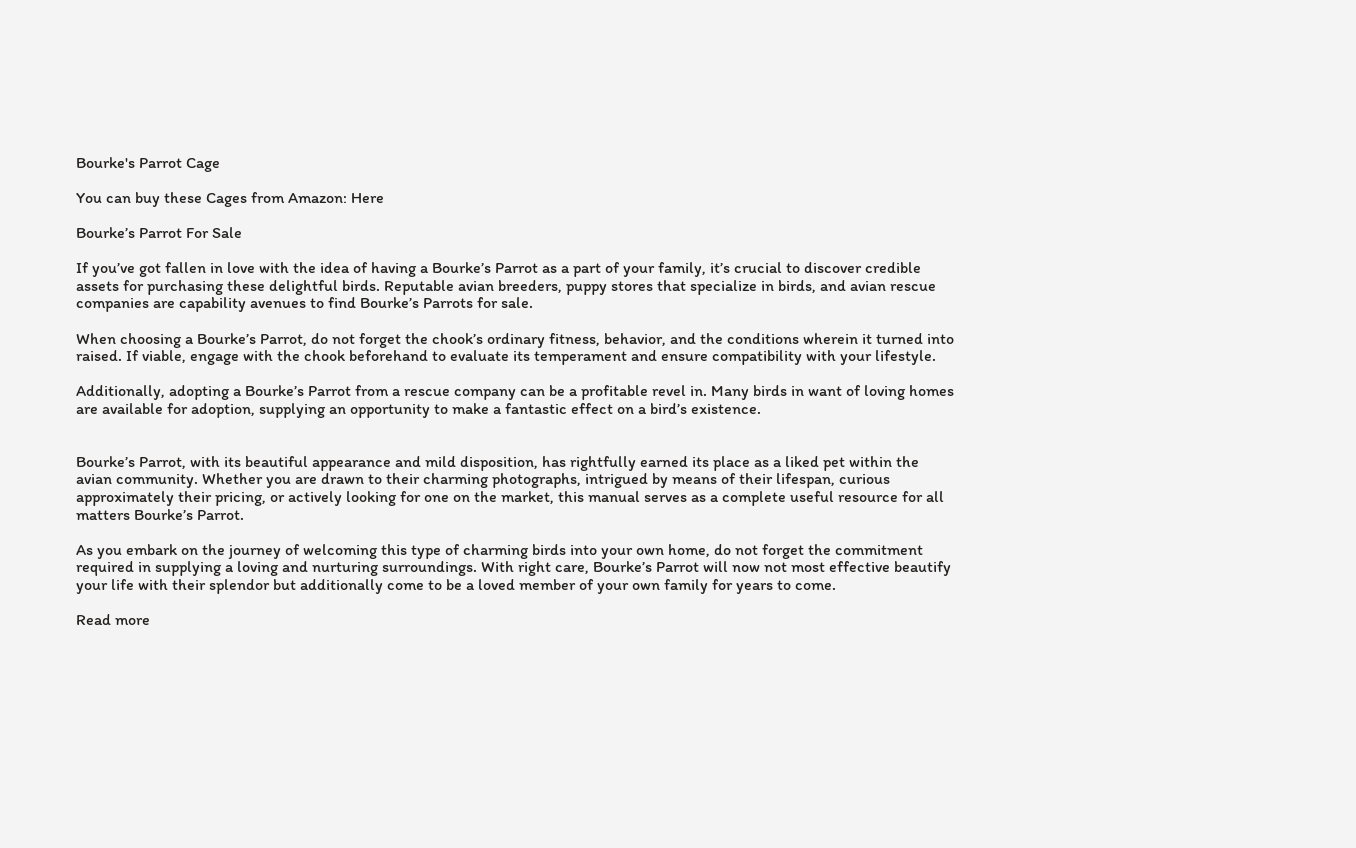Bourke's Parrot Cage

You can buy these Cages from Amazon: Here

Bourke’s Parrot For Sale

If you’ve got fallen in love with the idea of having a Bourke’s Parrot as a part of your family, it’s crucial to discover credible assets for purchasing these delightful birds. Reputable avian breeders, puppy stores that specialize in birds, and avian rescue companies are capability avenues to find Bourke’s Parrots for sale.

When choosing a Bourke’s Parrot, do not forget the chook’s ordinary fitness, behavior, and the conditions wherein it turned into raised. If viable, engage with the chook beforehand to evaluate its temperament and ensure compatibility with your lifestyle.

Additionally, adopting a Bourke’s Parrot from a rescue company can be a profitable revel in. Many birds in want of loving homes are available for adoption, supplying an opportunity to make a fantastic effect on a bird’s existence.


Bourke’s Parrot, with its beautiful appearance and mild disposition, has rightfully earned its place as a liked pet within the avian community. Whether you are drawn to their charming photographs, intrigued by means of their lifespan, curious approximately their pricing, or actively looking for one on the market, this manual serves as a complete useful resource for all matters Bourke’s Parrot.

As you embark on the journey of welcoming this type of charming birds into your own home, do not forget the commitment required in supplying a loving and nurturing surroundings. With right care, Bourke’s Parrot will now not most effective beautify your life with their splendor but additionally come to be a loved member of your own family for years to come.

Read more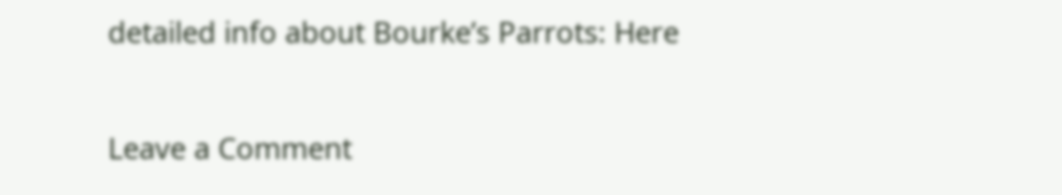detailed info about Bourke’s Parrots: Here

Leave a Comment